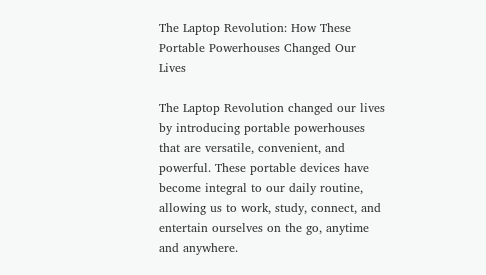The Laptop Revolution: How These Portable Powerhouses Changed Our Lives

The Laptop Revolution changed our lives by introducing portable powerhouses that are versatile, convenient, and powerful. These portable devices have become integral to our daily routine, allowing us to work, study, connect, and entertain ourselves on the go, anytime and anywhere.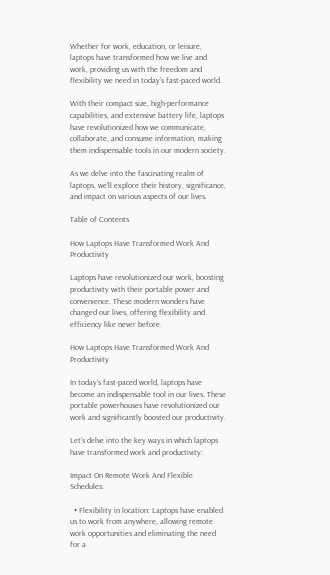Whether for work, education, or leisure, laptops have transformed how we live and work, providing us with the freedom and flexibility we need in today’s fast-paced world.

With their compact size, high-performance capabilities, and extensive battery life, laptops have revolutionized how we communicate, collaborate, and consume information, making them indispensable tools in our modern society.

As we delve into the fascinating realm of laptops, we’ll explore their history, significance, and impact on various aspects of our lives.

Table of Contents

How Laptops Have Transformed Work And Productivity

Laptops have revolutionized our work, boosting productivity with their portable power and convenience. These modern wonders have changed our lives, offering flexibility and efficiency like never before.

How Laptops Have Transformed Work And Productivity

In today’s fast-paced world, laptops have become an indispensable tool in our lives. These portable powerhouses have revolutionized our work and significantly boosted our productivity.

Let’s delve into the key ways in which laptops have transformed work and productivity:

Impact On Remote Work And Flexible Schedules:

  • Flexibility in location: Laptops have enabled us to work from anywhere, allowing remote work opportunities and eliminating the need for a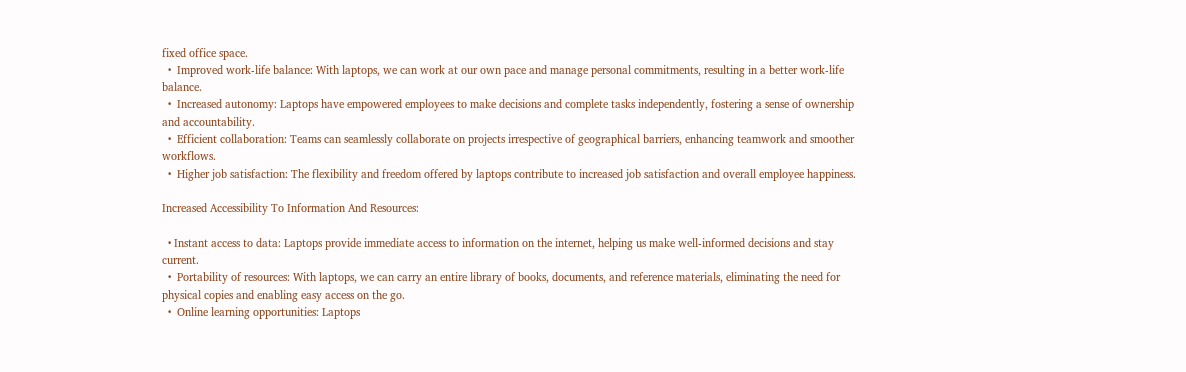fixed office space.
  •  Improved work-life balance: With laptops, we can work at our own pace and manage personal commitments, resulting in a better work-life balance.
  •  Increased autonomy: Laptops have empowered employees to make decisions and complete tasks independently, fostering a sense of ownership and accountability.
  •  Efficient collaboration: Teams can seamlessly collaborate on projects irrespective of geographical barriers, enhancing teamwork and smoother workflows.
  •  Higher job satisfaction: The flexibility and freedom offered by laptops contribute to increased job satisfaction and overall employee happiness.

Increased Accessibility To Information And Resources:

  • Instant access to data: Laptops provide immediate access to information on the internet, helping us make well-informed decisions and stay current.
  •  Portability of resources: With laptops, we can carry an entire library of books, documents, and reference materials, eliminating the need for physical copies and enabling easy access on the go.
  •  Online learning opportunities: Laptops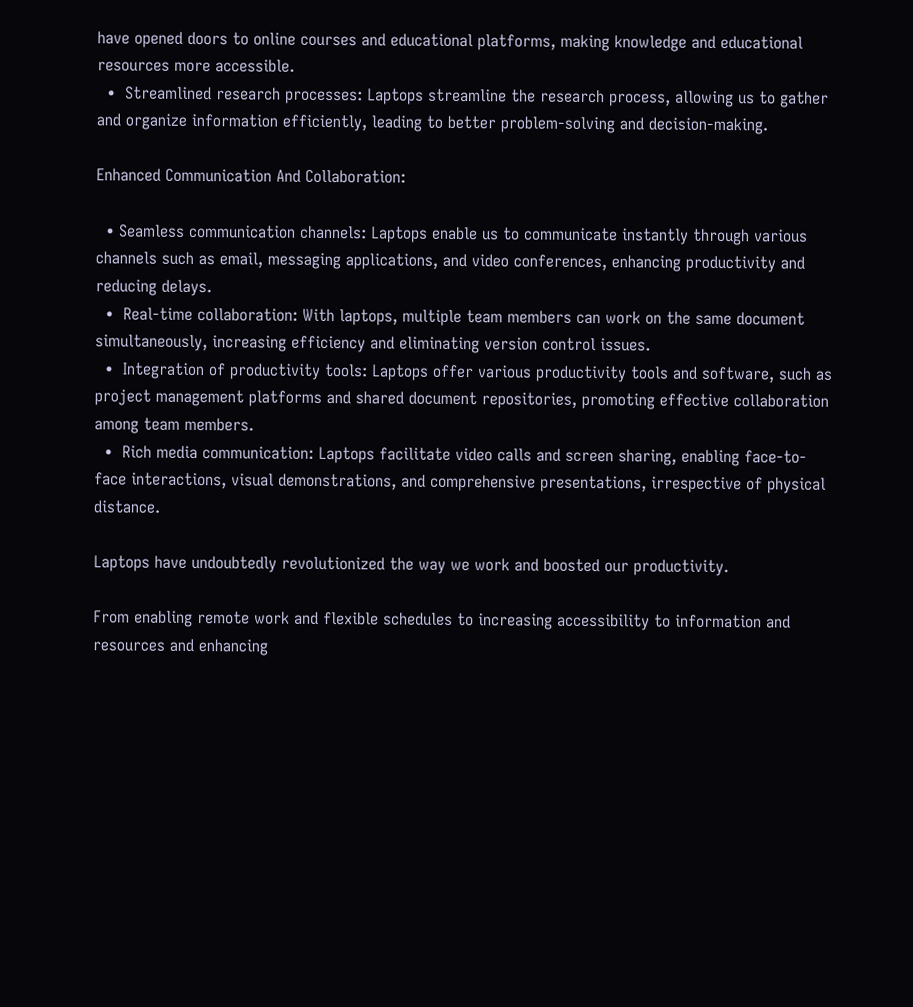have opened doors to online courses and educational platforms, making knowledge and educational resources more accessible.
  •  Streamlined research processes: Laptops streamline the research process, allowing us to gather and organize information efficiently, leading to better problem-solving and decision-making.

Enhanced Communication And Collaboration:

  • Seamless communication channels: Laptops enable us to communicate instantly through various channels such as email, messaging applications, and video conferences, enhancing productivity and reducing delays.
  •  Real-time collaboration: With laptops, multiple team members can work on the same document simultaneously, increasing efficiency and eliminating version control issues.
  •  Integration of productivity tools: Laptops offer various productivity tools and software, such as project management platforms and shared document repositories, promoting effective collaboration among team members.
  •  Rich media communication: Laptops facilitate video calls and screen sharing, enabling face-to-face interactions, visual demonstrations, and comprehensive presentations, irrespective of physical distance.

Laptops have undoubtedly revolutionized the way we work and boosted our productivity.

From enabling remote work and flexible schedules to increasing accessibility to information and resources and enhancing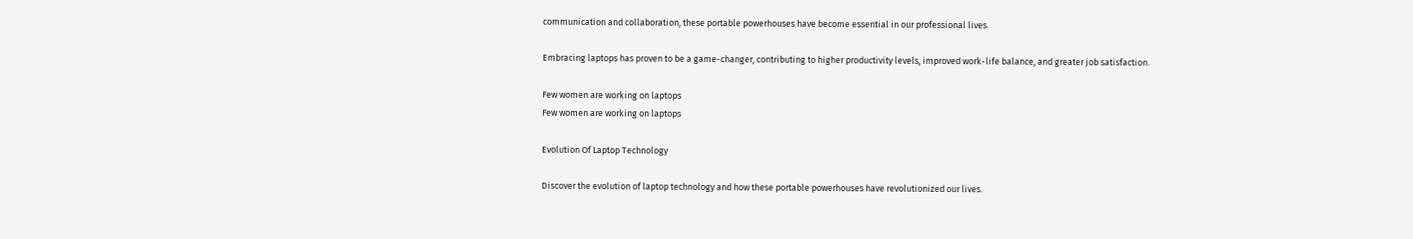communication and collaboration, these portable powerhouses have become essential in our professional lives.

Embracing laptops has proven to be a game-changer, contributing to higher productivity levels, improved work-life balance, and greater job satisfaction.

Few women are working on laptops
Few women are working on laptops

Evolution Of Laptop Technology

Discover the evolution of laptop technology and how these portable powerhouses have revolutionized our lives.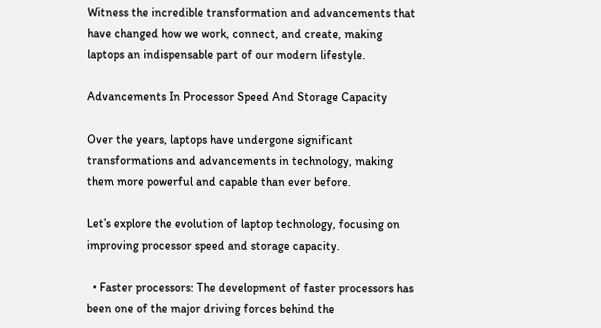Witness the incredible transformation and advancements that have changed how we work, connect, and create, making laptops an indispensable part of our modern lifestyle.

Advancements In Processor Speed And Storage Capacity

Over the years, laptops have undergone significant transformations and advancements in technology, making them more powerful and capable than ever before.

Let’s explore the evolution of laptop technology, focusing on improving processor speed and storage capacity.

  • Faster processors: The development of faster processors has been one of the major driving forces behind the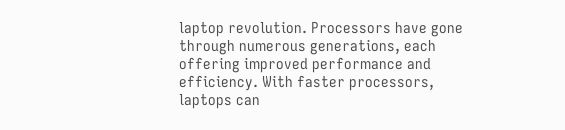laptop revolution. Processors have gone through numerous generations, each offering improved performance and efficiency. With faster processors, laptops can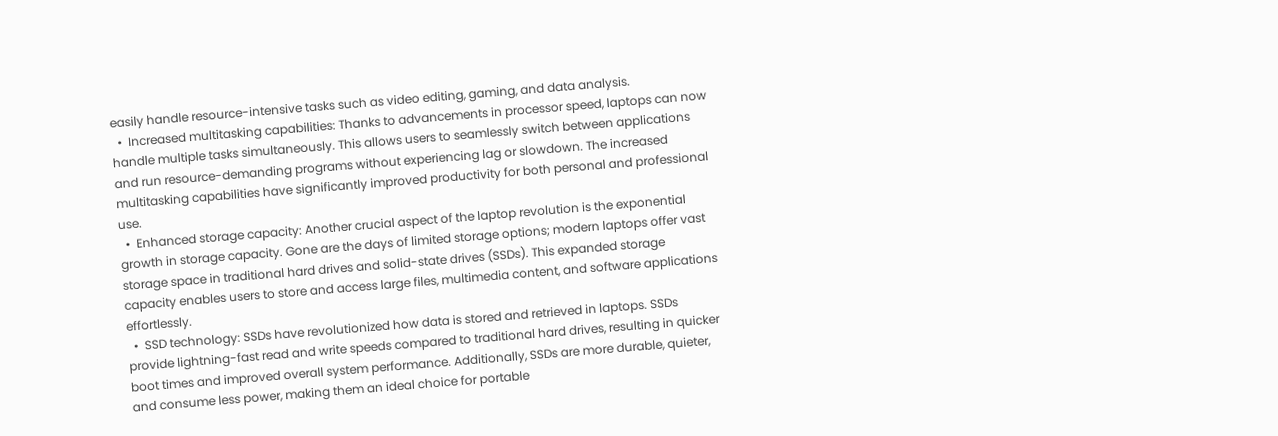easily handle resource-intensive tasks such as video editing, gaming, and data analysis.
  •  Increased multitasking capabilities: Thanks to advancements in processor speed, laptops can now handle multiple tasks simultaneously. This allows users to seamlessly switch between applications and run resource-demanding programs without experiencing lag or slowdown. The increased multitasking capabilities have significantly improved productivity for both personal and professional use.
  •  Enhanced storage capacity: Another crucial aspect of the laptop revolution is the exponential growth in storage capacity. Gone are the days of limited storage options; modern laptops offer vast storage space in traditional hard drives and solid-state drives (SSDs). This expanded storage capacity enables users to store and access large files, multimedia content, and software applications effortlessly.
  •  SSD technology: SSDs have revolutionized how data is stored and retrieved in laptops. SSDs provide lightning-fast read and write speeds compared to traditional hard drives, resulting in quicker boot times and improved overall system performance. Additionally, SSDs are more durable, quieter, and consume less power, making them an ideal choice for portable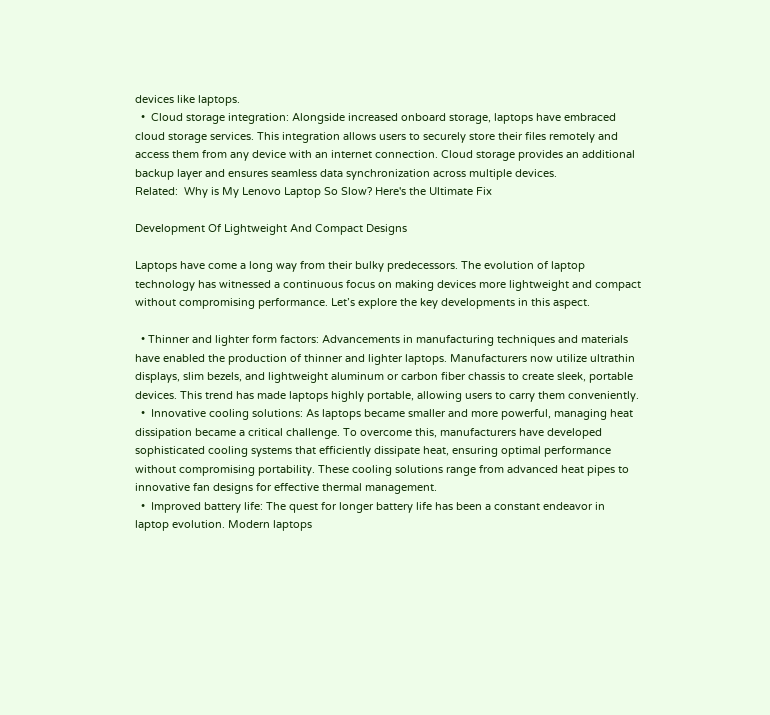devices like laptops.
  •  Cloud storage integration: Alongside increased onboard storage, laptops have embraced cloud storage services. This integration allows users to securely store their files remotely and access them from any device with an internet connection. Cloud storage provides an additional backup layer and ensures seamless data synchronization across multiple devices.
Related:  Why is My Lenovo Laptop So Slow? Here's the Ultimate Fix

Development Of Lightweight And Compact Designs

Laptops have come a long way from their bulky predecessors. The evolution of laptop technology has witnessed a continuous focus on making devices more lightweight and compact without compromising performance. Let’s explore the key developments in this aspect.

  • Thinner and lighter form factors: Advancements in manufacturing techniques and materials have enabled the production of thinner and lighter laptops. Manufacturers now utilize ultrathin displays, slim bezels, and lightweight aluminum or carbon fiber chassis to create sleek, portable devices. This trend has made laptops highly portable, allowing users to carry them conveniently.
  •  Innovative cooling solutions: As laptops became smaller and more powerful, managing heat dissipation became a critical challenge. To overcome this, manufacturers have developed sophisticated cooling systems that efficiently dissipate heat, ensuring optimal performance without compromising portability. These cooling solutions range from advanced heat pipes to innovative fan designs for effective thermal management.
  •  Improved battery life: The quest for longer battery life has been a constant endeavor in laptop evolution. Modern laptops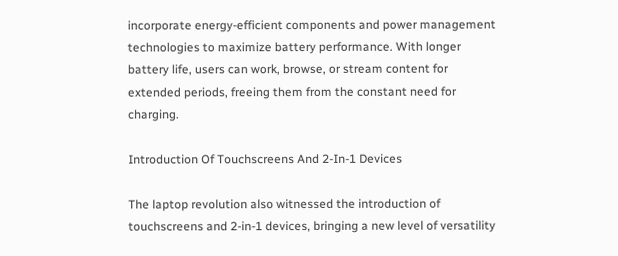incorporate energy-efficient components and power management technologies to maximize battery performance. With longer battery life, users can work, browse, or stream content for extended periods, freeing them from the constant need for charging.

Introduction Of Touchscreens And 2-In-1 Devices

The laptop revolution also witnessed the introduction of touchscreens and 2-in-1 devices, bringing a new level of versatility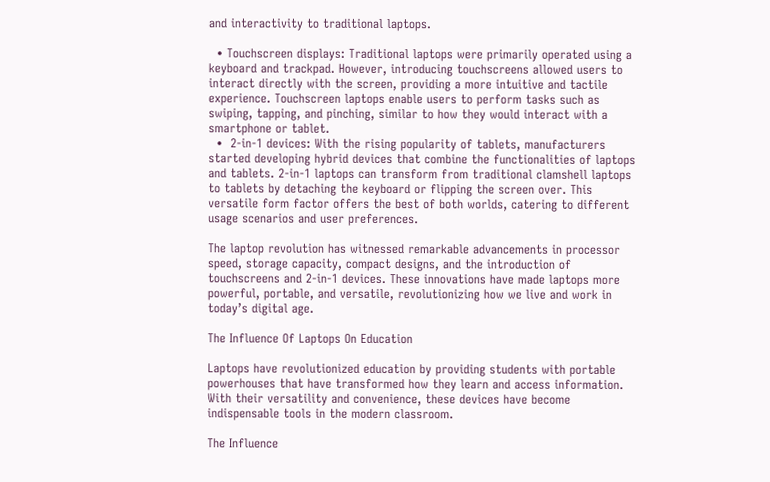and interactivity to traditional laptops.

  • Touchscreen displays: Traditional laptops were primarily operated using a keyboard and trackpad. However, introducing touchscreens allowed users to interact directly with the screen, providing a more intuitive and tactile experience. Touchscreen laptops enable users to perform tasks such as swiping, tapping, and pinching, similar to how they would interact with a smartphone or tablet.
  •  2-in-1 devices: With the rising popularity of tablets, manufacturers started developing hybrid devices that combine the functionalities of laptops and tablets. 2-in-1 laptops can transform from traditional clamshell laptops to tablets by detaching the keyboard or flipping the screen over. This versatile form factor offers the best of both worlds, catering to different usage scenarios and user preferences.

The laptop revolution has witnessed remarkable advancements in processor speed, storage capacity, compact designs, and the introduction of touchscreens and 2-in-1 devices. These innovations have made laptops more powerful, portable, and versatile, revolutionizing how we live and work in today’s digital age.

The Influence Of Laptops On Education

Laptops have revolutionized education by providing students with portable powerhouses that have transformed how they learn and access information. With their versatility and convenience, these devices have become indispensable tools in the modern classroom.

The Influence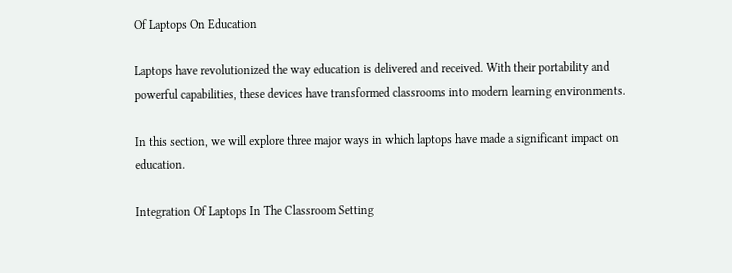Of Laptops On Education

Laptops have revolutionized the way education is delivered and received. With their portability and powerful capabilities, these devices have transformed classrooms into modern learning environments.

In this section, we will explore three major ways in which laptops have made a significant impact on education.

Integration Of Laptops In The Classroom Setting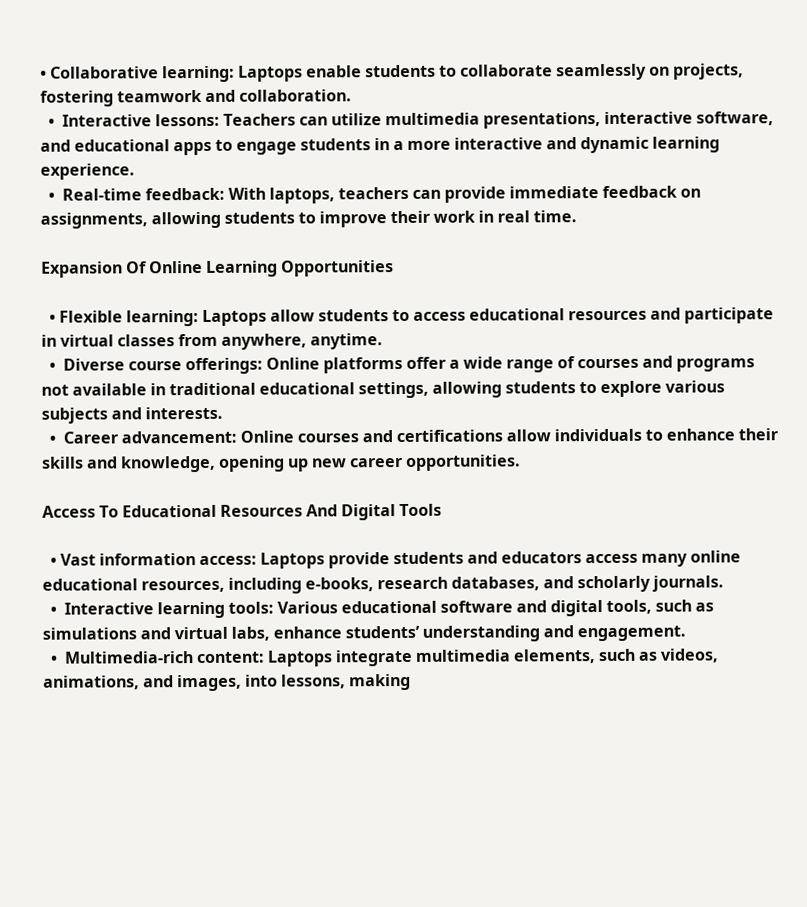• Collaborative learning: Laptops enable students to collaborate seamlessly on projects, fostering teamwork and collaboration.
  •  Interactive lessons: Teachers can utilize multimedia presentations, interactive software, and educational apps to engage students in a more interactive and dynamic learning experience.
  •  Real-time feedback: With laptops, teachers can provide immediate feedback on assignments, allowing students to improve their work in real time.

Expansion Of Online Learning Opportunities

  • Flexible learning: Laptops allow students to access educational resources and participate in virtual classes from anywhere, anytime.
  •  Diverse course offerings: Online platforms offer a wide range of courses and programs not available in traditional educational settings, allowing students to explore various subjects and interests.
  •  Career advancement: Online courses and certifications allow individuals to enhance their skills and knowledge, opening up new career opportunities.

Access To Educational Resources And Digital Tools

  • Vast information access: Laptops provide students and educators access many online educational resources, including e-books, research databases, and scholarly journals.
  •  Interactive learning tools: Various educational software and digital tools, such as simulations and virtual labs, enhance students’ understanding and engagement.
  •  Multimedia-rich content: Laptops integrate multimedia elements, such as videos, animations, and images, into lessons, making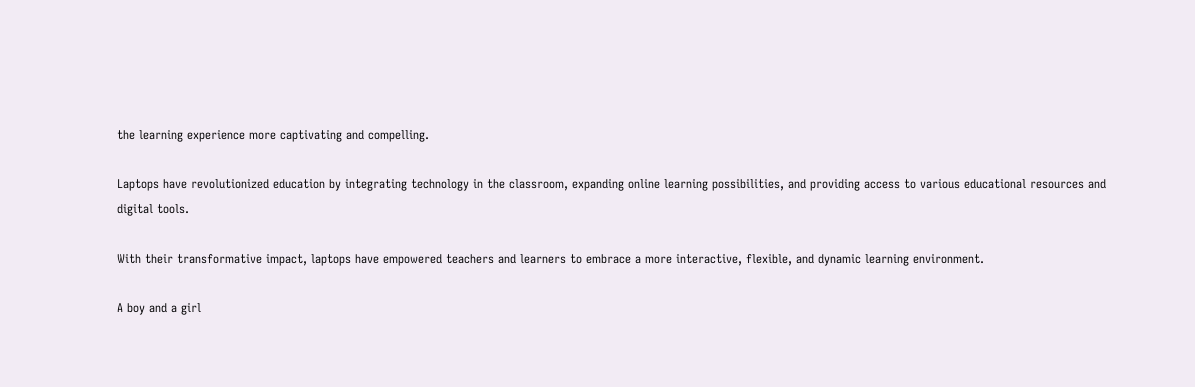the learning experience more captivating and compelling.

Laptops have revolutionized education by integrating technology in the classroom, expanding online learning possibilities, and providing access to various educational resources and digital tools.

With their transformative impact, laptops have empowered teachers and learners to embrace a more interactive, flexible, and dynamic learning environment.

A boy and a girl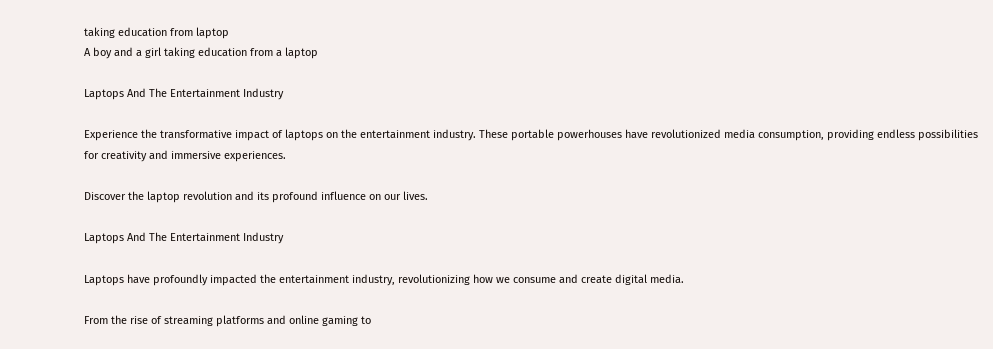taking education from laptop
A boy and a girl taking education from a laptop

Laptops And The Entertainment Industry

Experience the transformative impact of laptops on the entertainment industry. These portable powerhouses have revolutionized media consumption, providing endless possibilities for creativity and immersive experiences.

Discover the laptop revolution and its profound influence on our lives.

Laptops And The Entertainment Industry

Laptops have profoundly impacted the entertainment industry, revolutionizing how we consume and create digital media.

From the rise of streaming platforms and online gaming to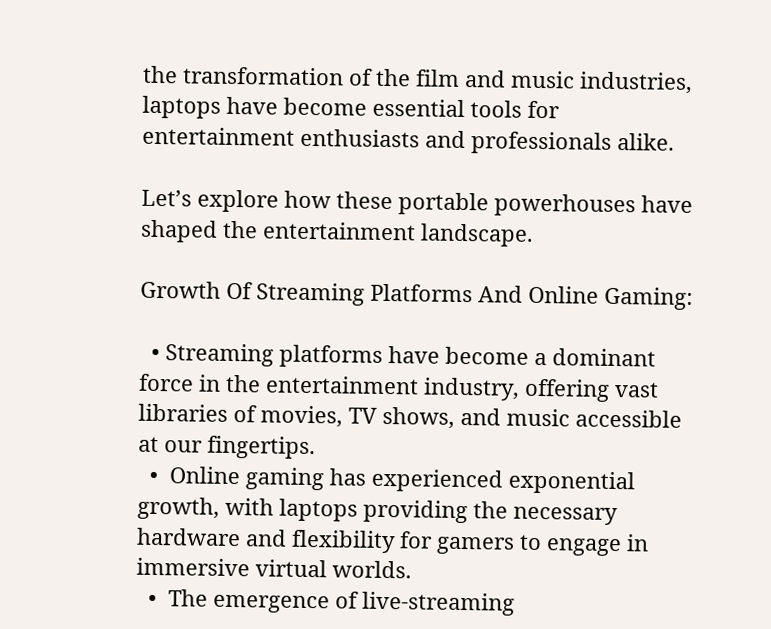the transformation of the film and music industries, laptops have become essential tools for entertainment enthusiasts and professionals alike.

Let’s explore how these portable powerhouses have shaped the entertainment landscape.

Growth Of Streaming Platforms And Online Gaming:

  • Streaming platforms have become a dominant force in the entertainment industry, offering vast libraries of movies, TV shows, and music accessible at our fingertips.
  •  Online gaming has experienced exponential growth, with laptops providing the necessary hardware and flexibility for gamers to engage in immersive virtual worlds.
  •  The emergence of live-streaming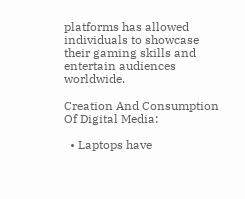platforms has allowed individuals to showcase their gaming skills and entertain audiences worldwide.

Creation And Consumption Of Digital Media:

  • Laptops have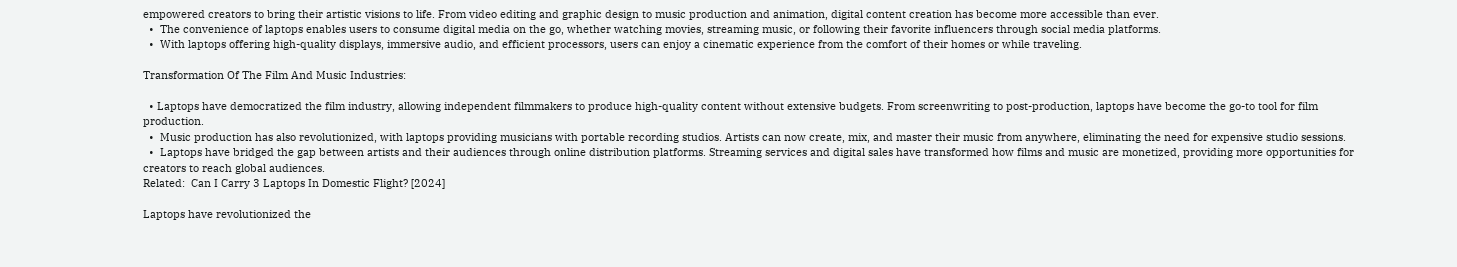empowered creators to bring their artistic visions to life. From video editing and graphic design to music production and animation, digital content creation has become more accessible than ever.
  •  The convenience of laptops enables users to consume digital media on the go, whether watching movies, streaming music, or following their favorite influencers through social media platforms.
  •  With laptops offering high-quality displays, immersive audio, and efficient processors, users can enjoy a cinematic experience from the comfort of their homes or while traveling.

Transformation Of The Film And Music Industries:

  • Laptops have democratized the film industry, allowing independent filmmakers to produce high-quality content without extensive budgets. From screenwriting to post-production, laptops have become the go-to tool for film production.
  •  Music production has also revolutionized, with laptops providing musicians with portable recording studios. Artists can now create, mix, and master their music from anywhere, eliminating the need for expensive studio sessions.
  •  Laptops have bridged the gap between artists and their audiences through online distribution platforms. Streaming services and digital sales have transformed how films and music are monetized, providing more opportunities for creators to reach global audiences.
Related:  Can I Carry 3 Laptops In Domestic Flight? [2024]

Laptops have revolutionized the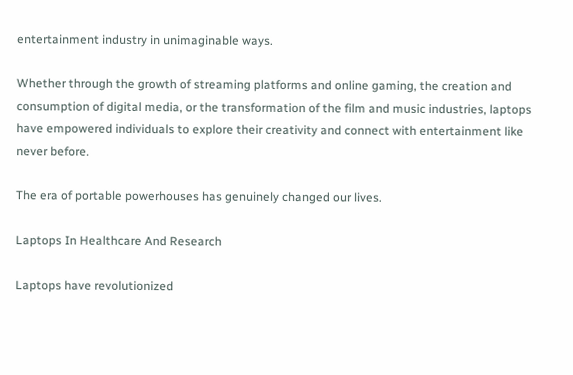entertainment industry in unimaginable ways.

Whether through the growth of streaming platforms and online gaming, the creation and consumption of digital media, or the transformation of the film and music industries, laptops have empowered individuals to explore their creativity and connect with entertainment like never before.

The era of portable powerhouses has genuinely changed our lives.

Laptops In Healthcare And Research

Laptops have revolutionized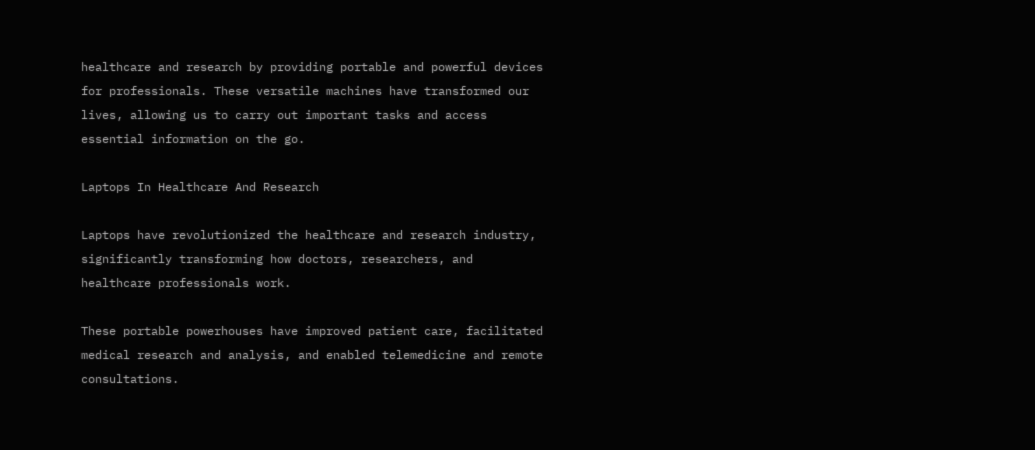healthcare and research by providing portable and powerful devices for professionals. These versatile machines have transformed our lives, allowing us to carry out important tasks and access essential information on the go.

Laptops In Healthcare And Research

Laptops have revolutionized the healthcare and research industry, significantly transforming how doctors, researchers, and healthcare professionals work.

These portable powerhouses have improved patient care, facilitated medical research and analysis, and enabled telemedicine and remote consultations.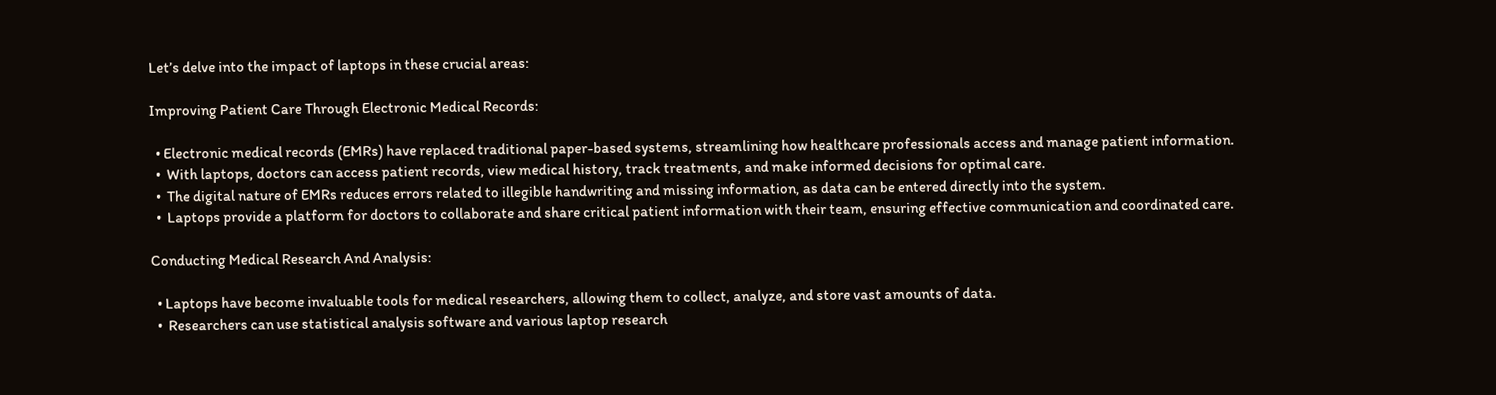Let’s delve into the impact of laptops in these crucial areas:

Improving Patient Care Through Electronic Medical Records:

  • Electronic medical records (EMRs) have replaced traditional paper-based systems, streamlining how healthcare professionals access and manage patient information.
  •  With laptops, doctors can access patient records, view medical history, track treatments, and make informed decisions for optimal care.
  •  The digital nature of EMRs reduces errors related to illegible handwriting and missing information, as data can be entered directly into the system.
  •  Laptops provide a platform for doctors to collaborate and share critical patient information with their team, ensuring effective communication and coordinated care.

Conducting Medical Research And Analysis:

  • Laptops have become invaluable tools for medical researchers, allowing them to collect, analyze, and store vast amounts of data.
  •  Researchers can use statistical analysis software and various laptop research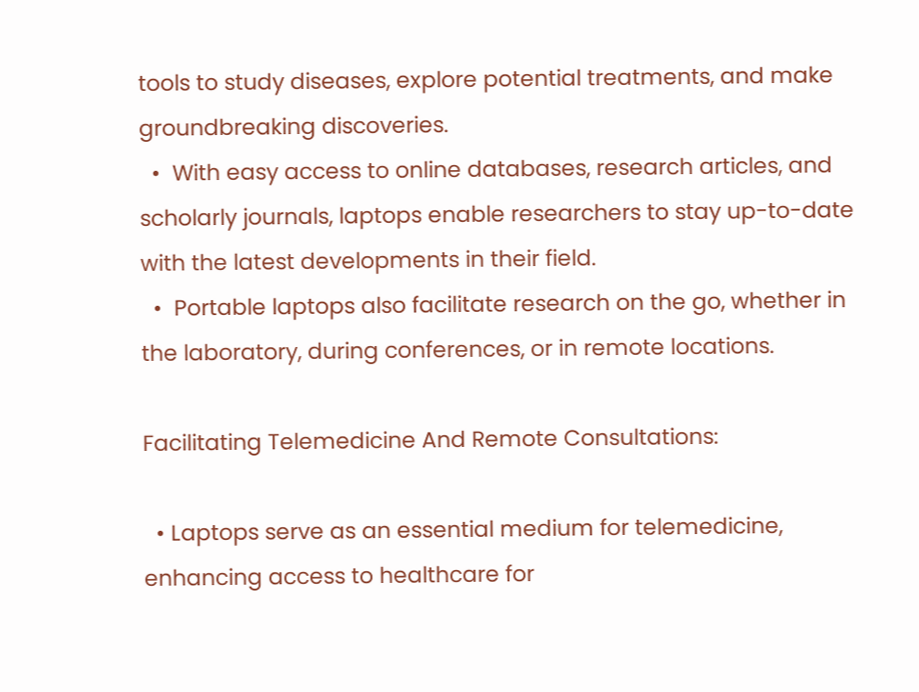tools to study diseases, explore potential treatments, and make groundbreaking discoveries.
  •  With easy access to online databases, research articles, and scholarly journals, laptops enable researchers to stay up-to-date with the latest developments in their field.
  •  Portable laptops also facilitate research on the go, whether in the laboratory, during conferences, or in remote locations.

Facilitating Telemedicine And Remote Consultations:

  • Laptops serve as an essential medium for telemedicine, enhancing access to healthcare for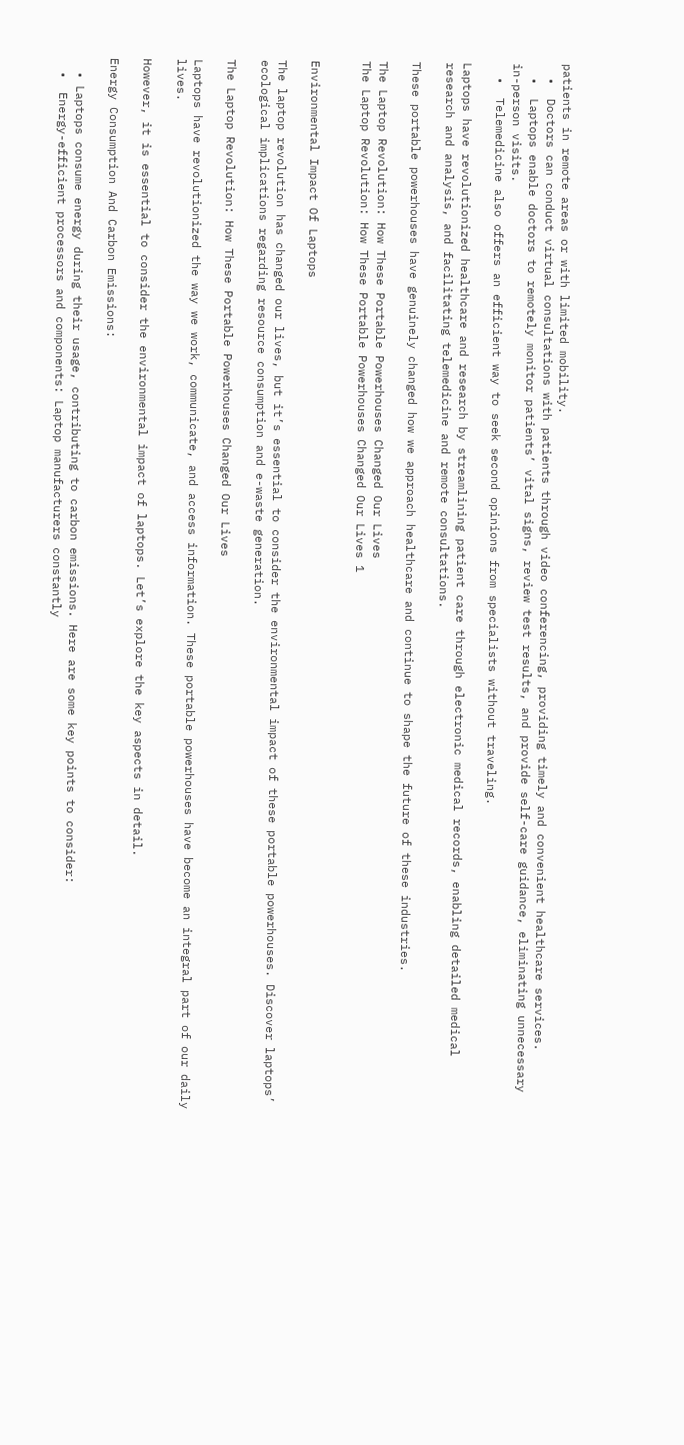patients in remote areas or with limited mobility.
  •  Doctors can conduct virtual consultations with patients through video conferencing, providing timely and convenient healthcare services.
  •  Laptops enable doctors to remotely monitor patients’ vital signs, review test results, and provide self-care guidance, eliminating unnecessary in-person visits.
  •  Telemedicine also offers an efficient way to seek second opinions from specialists without traveling.

Laptops have revolutionized healthcare and research by streamlining patient care through electronic medical records, enabling detailed medical research and analysis, and facilitating telemedicine and remote consultations.

These portable powerhouses have genuinely changed how we approach healthcare and continue to shape the future of these industries.

The Laptop Revolution: How These Portable Powerhouses Changed Our Lives
The Laptop Revolution: How These Portable Powerhouses Changed Our Lives 1


Environmental Impact Of Laptops

The laptop revolution has changed our lives, but it’s essential to consider the environmental impact of these portable powerhouses. Discover laptops’ ecological implications regarding resource consumption and e-waste generation.

The Laptop Revolution: How These Portable Powerhouses Changed Our Lives

Laptops have revolutionized the way we work, communicate, and access information. These portable powerhouses have become an integral part of our daily lives.

However, it is essential to consider the environmental impact of laptops. Let’s explore the key aspects in detail.

Energy Consumption And Carbon Emissions:

  • Laptops consume energy during their usage, contributing to carbon emissions. Here are some key points to consider:
  •  Energy-efficient processors and components: Laptop manufacturers constantly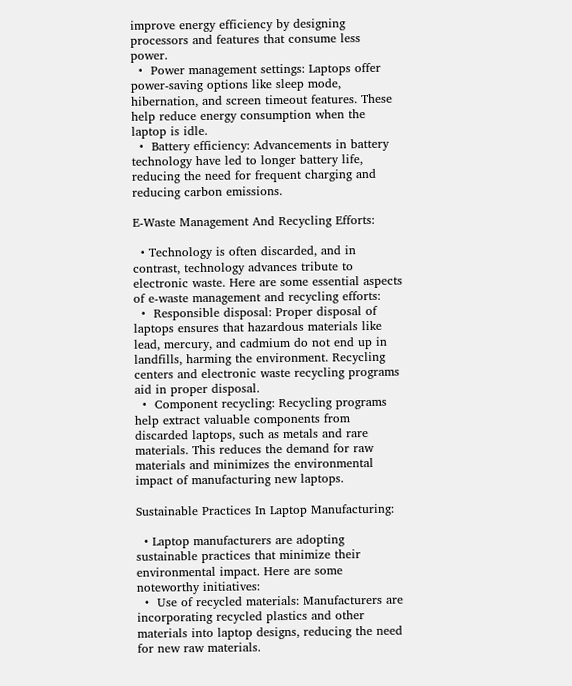improve energy efficiency by designing processors and features that consume less power.
  •  Power management settings: Laptops offer power-saving options like sleep mode, hibernation, and screen timeout features. These help reduce energy consumption when the laptop is idle.
  •  Battery efficiency: Advancements in battery technology have led to longer battery life, reducing the need for frequent charging and reducing carbon emissions.

E-Waste Management And Recycling Efforts:

  • Technology is often discarded, and in contrast, technology advances tribute to electronic waste. Here are some essential aspects of e-waste management and recycling efforts:
  •  Responsible disposal: Proper disposal of laptops ensures that hazardous materials like lead, mercury, and cadmium do not end up in landfills, harming the environment. Recycling centers and electronic waste recycling programs aid in proper disposal.
  •  Component recycling: Recycling programs help extract valuable components from discarded laptops, such as metals and rare materials. This reduces the demand for raw materials and minimizes the environmental impact of manufacturing new laptops.

Sustainable Practices In Laptop Manufacturing:

  • Laptop manufacturers are adopting sustainable practices that minimize their environmental impact. Here are some noteworthy initiatives:
  •  Use of recycled materials: Manufacturers are incorporating recycled plastics and other materials into laptop designs, reducing the need for new raw materials.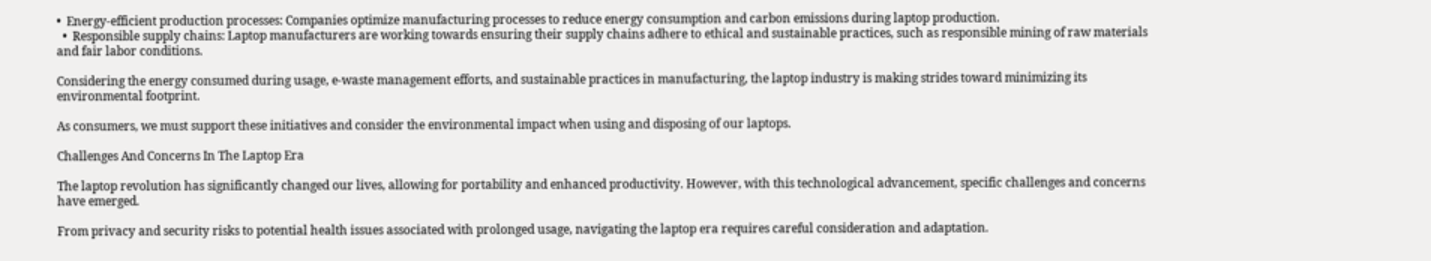•  Energy-efficient production processes: Companies optimize manufacturing processes to reduce energy consumption and carbon emissions during laptop production.
  •  Responsible supply chains: Laptop manufacturers are working towards ensuring their supply chains adhere to ethical and sustainable practices, such as responsible mining of raw materials and fair labor conditions.

Considering the energy consumed during usage, e-waste management efforts, and sustainable practices in manufacturing, the laptop industry is making strides toward minimizing its environmental footprint.

As consumers, we must support these initiatives and consider the environmental impact when using and disposing of our laptops.

Challenges And Concerns In The Laptop Era

The laptop revolution has significantly changed our lives, allowing for portability and enhanced productivity. However, with this technological advancement, specific challenges and concerns have emerged.

From privacy and security risks to potential health issues associated with prolonged usage, navigating the laptop era requires careful consideration and adaptation.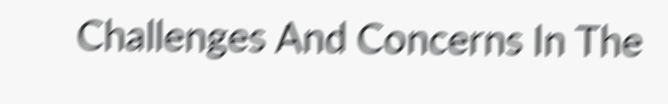Challenges And Concerns In The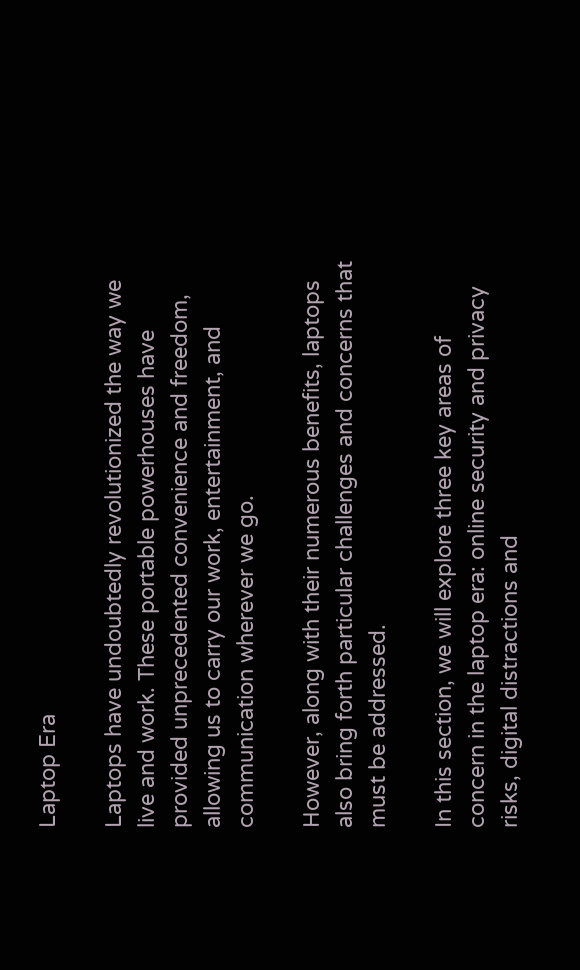Laptop Era

Laptops have undoubtedly revolutionized the way we live and work. These portable powerhouses have provided unprecedented convenience and freedom, allowing us to carry our work, entertainment, and communication wherever we go.

However, along with their numerous benefits, laptops also bring forth particular challenges and concerns that must be addressed.

In this section, we will explore three key areas of concern in the laptop era: online security and privacy risks, digital distractions and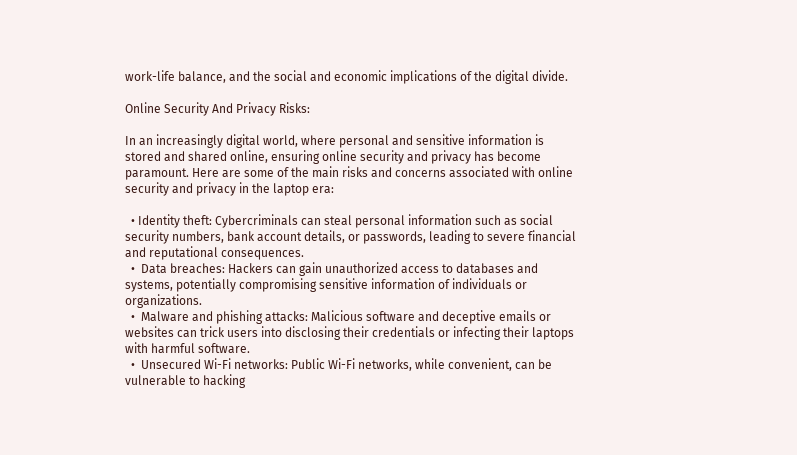work-life balance, and the social and economic implications of the digital divide.

Online Security And Privacy Risks:

In an increasingly digital world, where personal and sensitive information is stored and shared online, ensuring online security and privacy has become paramount. Here are some of the main risks and concerns associated with online security and privacy in the laptop era:

  • Identity theft: Cybercriminals can steal personal information such as social security numbers, bank account details, or passwords, leading to severe financial and reputational consequences.
  •  Data breaches: Hackers can gain unauthorized access to databases and systems, potentially compromising sensitive information of individuals or organizations.
  •  Malware and phishing attacks: Malicious software and deceptive emails or websites can trick users into disclosing their credentials or infecting their laptops with harmful software.
  •  Unsecured Wi-Fi networks: Public Wi-Fi networks, while convenient, can be vulnerable to hacking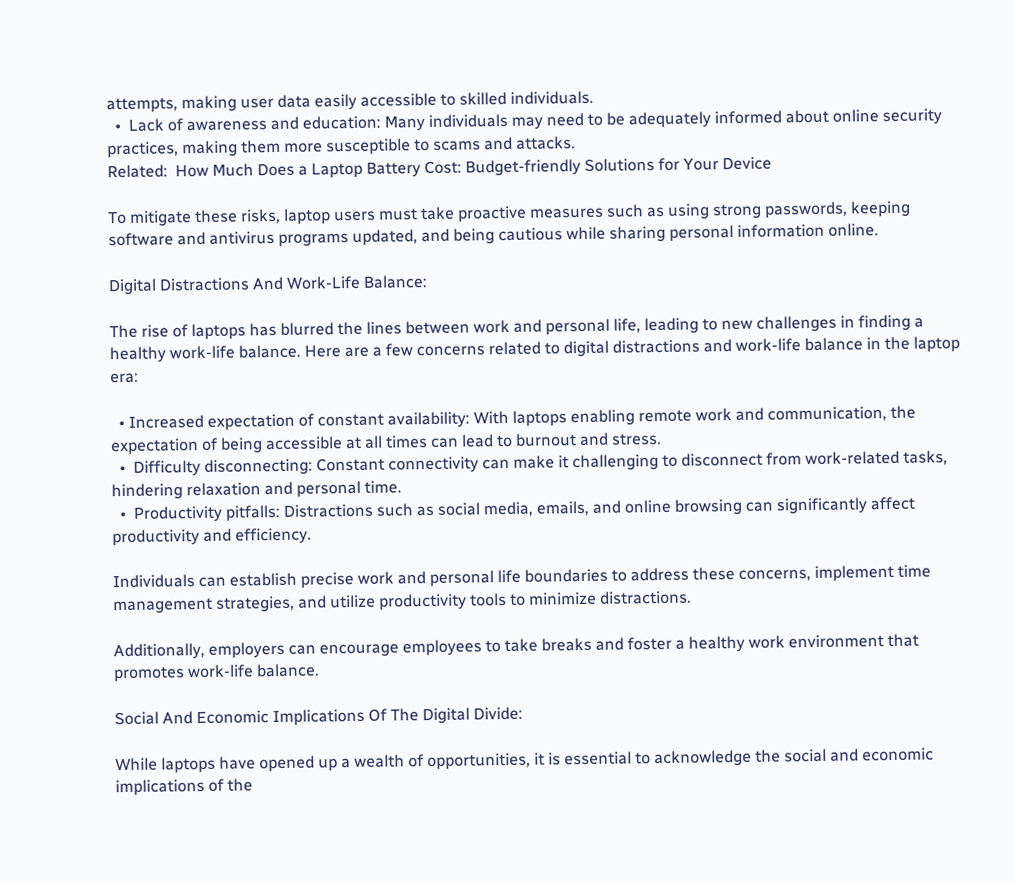attempts, making user data easily accessible to skilled individuals.
  •  Lack of awareness and education: Many individuals may need to be adequately informed about online security practices, making them more susceptible to scams and attacks.
Related:  How Much Does a Laptop Battery Cost: Budget-friendly Solutions for Your Device

To mitigate these risks, laptop users must take proactive measures such as using strong passwords, keeping software and antivirus programs updated, and being cautious while sharing personal information online.

Digital Distractions And Work-Life Balance:

The rise of laptops has blurred the lines between work and personal life, leading to new challenges in finding a healthy work-life balance. Here are a few concerns related to digital distractions and work-life balance in the laptop era:

  • Increased expectation of constant availability: With laptops enabling remote work and communication, the expectation of being accessible at all times can lead to burnout and stress.
  •  Difficulty disconnecting: Constant connectivity can make it challenging to disconnect from work-related tasks, hindering relaxation and personal time.
  •  Productivity pitfalls: Distractions such as social media, emails, and online browsing can significantly affect productivity and efficiency.

Individuals can establish precise work and personal life boundaries to address these concerns, implement time management strategies, and utilize productivity tools to minimize distractions.

Additionally, employers can encourage employees to take breaks and foster a healthy work environment that promotes work-life balance.

Social And Economic Implications Of The Digital Divide:

While laptops have opened up a wealth of opportunities, it is essential to acknowledge the social and economic implications of the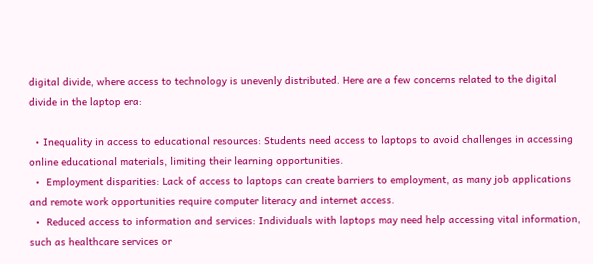digital divide, where access to technology is unevenly distributed. Here are a few concerns related to the digital divide in the laptop era:

  • Inequality in access to educational resources: Students need access to laptops to avoid challenges in accessing online educational materials, limiting their learning opportunities.
  •  Employment disparities: Lack of access to laptops can create barriers to employment, as many job applications and remote work opportunities require computer literacy and internet access.
  •  Reduced access to information and services: Individuals with laptops may need help accessing vital information, such as healthcare services or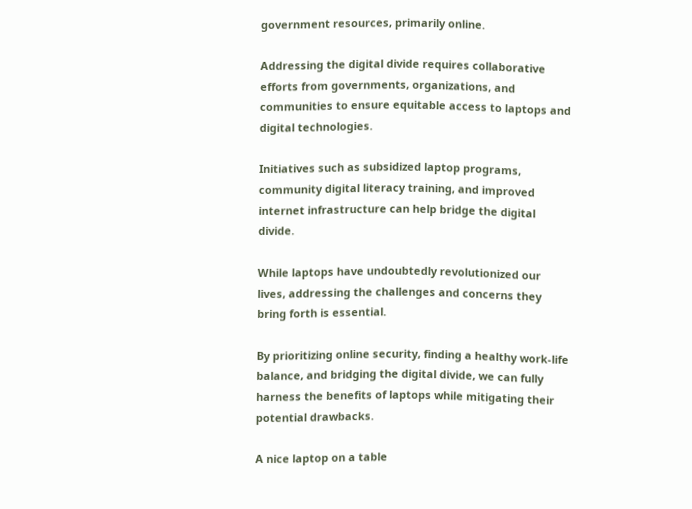government resources, primarily online.

Addressing the digital divide requires collaborative efforts from governments, organizations, and communities to ensure equitable access to laptops and digital technologies.

Initiatives such as subsidized laptop programs, community digital literacy training, and improved internet infrastructure can help bridge the digital divide.

While laptops have undoubtedly revolutionized our lives, addressing the challenges and concerns they bring forth is essential.

By prioritizing online security, finding a healthy work-life balance, and bridging the digital divide, we can fully harness the benefits of laptops while mitigating their potential drawbacks.

A nice laptop on a table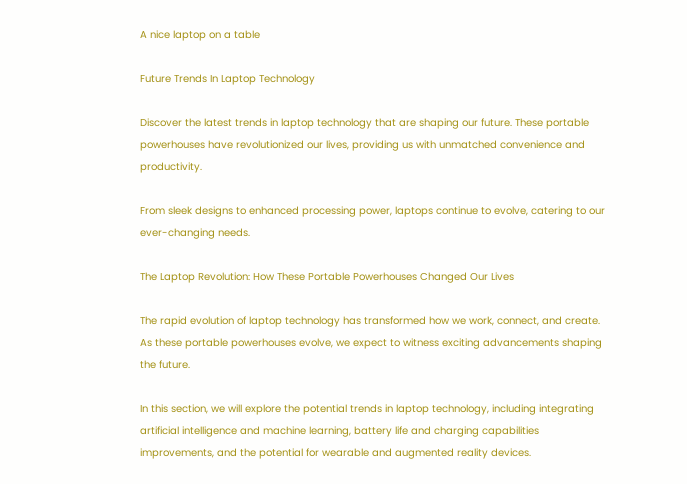A nice laptop on a table

Future Trends In Laptop Technology

Discover the latest trends in laptop technology that are shaping our future. These portable powerhouses have revolutionized our lives, providing us with unmatched convenience and productivity.

From sleek designs to enhanced processing power, laptops continue to evolve, catering to our ever-changing needs.

The Laptop Revolution: How These Portable Powerhouses Changed Our Lives

The rapid evolution of laptop technology has transformed how we work, connect, and create. As these portable powerhouses evolve, we expect to witness exciting advancements shaping the future.

In this section, we will explore the potential trends in laptop technology, including integrating artificial intelligence and machine learning, battery life and charging capabilities improvements, and the potential for wearable and augmented reality devices.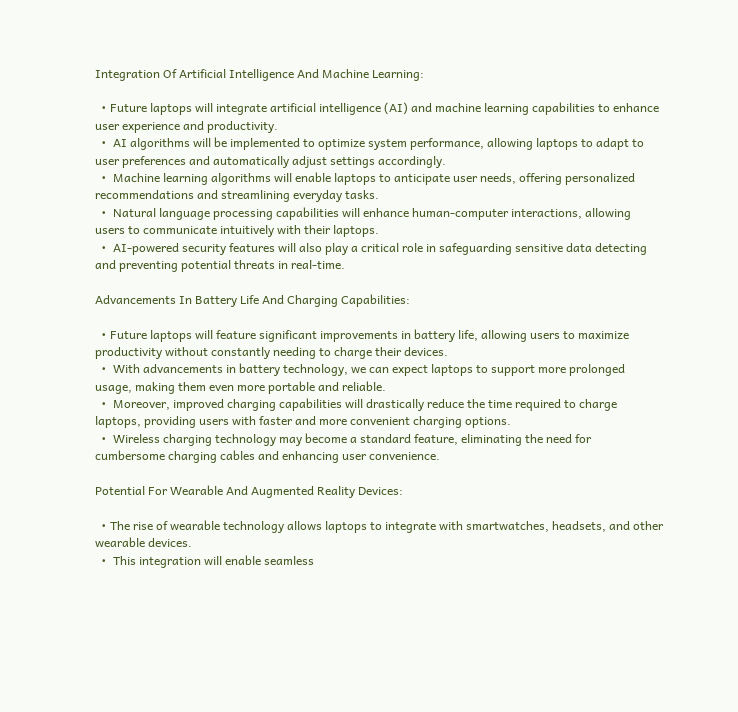Integration Of Artificial Intelligence And Machine Learning:

  • Future laptops will integrate artificial intelligence (AI) and machine learning capabilities to enhance user experience and productivity.
  •  AI algorithms will be implemented to optimize system performance, allowing laptops to adapt to user preferences and automatically adjust settings accordingly.
  •  Machine learning algorithms will enable laptops to anticipate user needs, offering personalized recommendations and streamlining everyday tasks.
  •  Natural language processing capabilities will enhance human-computer interactions, allowing users to communicate intuitively with their laptops.
  •  AI-powered security features will also play a critical role in safeguarding sensitive data detecting and preventing potential threats in real-time.

Advancements In Battery Life And Charging Capabilities:

  • Future laptops will feature significant improvements in battery life, allowing users to maximize productivity without constantly needing to charge their devices.
  •  With advancements in battery technology, we can expect laptops to support more prolonged usage, making them even more portable and reliable.
  •  Moreover, improved charging capabilities will drastically reduce the time required to charge laptops, providing users with faster and more convenient charging options.
  •  Wireless charging technology may become a standard feature, eliminating the need for cumbersome charging cables and enhancing user convenience.

Potential For Wearable And Augmented Reality Devices:

  • The rise of wearable technology allows laptops to integrate with smartwatches, headsets, and other wearable devices.
  •  This integration will enable seamless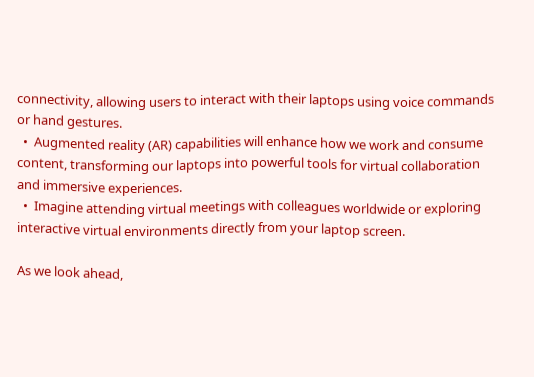connectivity, allowing users to interact with their laptops using voice commands or hand gestures.
  •  Augmented reality (AR) capabilities will enhance how we work and consume content, transforming our laptops into powerful tools for virtual collaboration and immersive experiences.
  •  Imagine attending virtual meetings with colleagues worldwide or exploring interactive virtual environments directly from your laptop screen.

As we look ahead,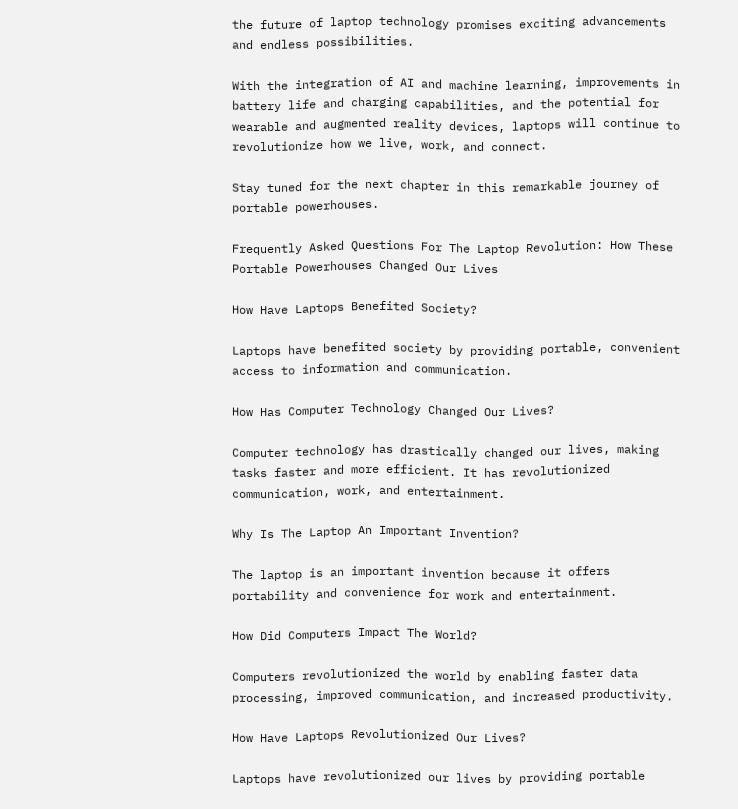the future of laptop technology promises exciting advancements and endless possibilities.

With the integration of AI and machine learning, improvements in battery life and charging capabilities, and the potential for wearable and augmented reality devices, laptops will continue to revolutionize how we live, work, and connect.

Stay tuned for the next chapter in this remarkable journey of portable powerhouses.

Frequently Asked Questions For The Laptop Revolution: How These Portable Powerhouses Changed Our Lives

How Have Laptops Benefited Society?

Laptops have benefited society by providing portable, convenient access to information and communication.

How Has Computer Technology Changed Our Lives?

Computer technology has drastically changed our lives, making tasks faster and more efficient. It has revolutionized communication, work, and entertainment.

Why Is The Laptop An Important Invention?

The laptop is an important invention because it offers portability and convenience for work and entertainment.

How Did Computers Impact The World?

Computers revolutionized the world by enabling faster data processing, improved communication, and increased productivity.

How Have Laptops Revolutionized Our Lives?

Laptops have revolutionized our lives by providing portable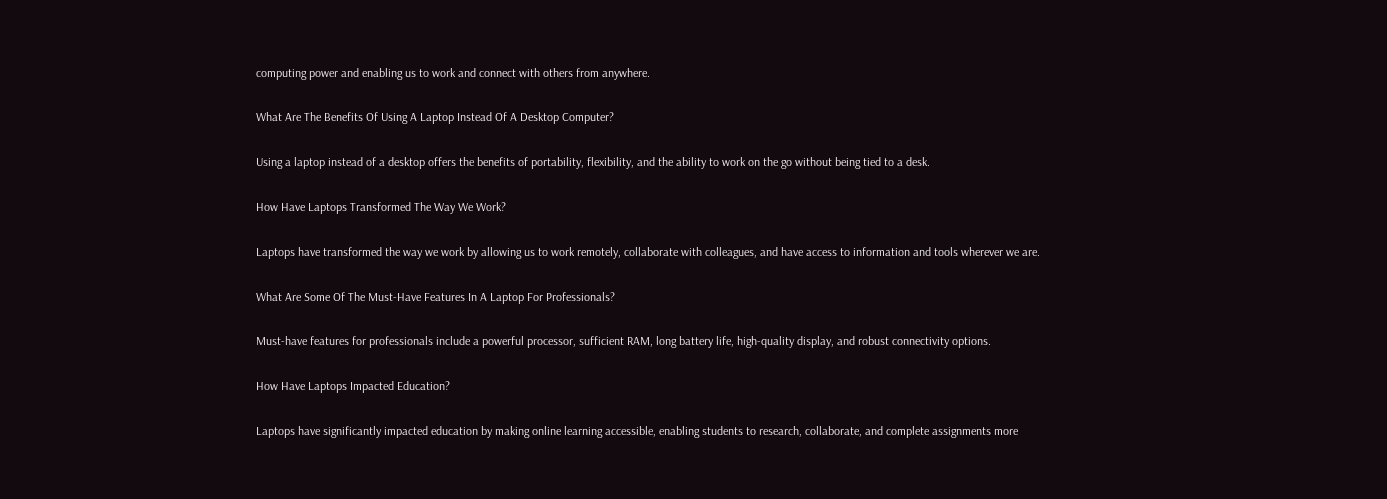computing power and enabling us to work and connect with others from anywhere.

What Are The Benefits Of Using A Laptop Instead Of A Desktop Computer?

Using a laptop instead of a desktop offers the benefits of portability, flexibility, and the ability to work on the go without being tied to a desk.

How Have Laptops Transformed The Way We Work?

Laptops have transformed the way we work by allowing us to work remotely, collaborate with colleagues, and have access to information and tools wherever we are.

What Are Some Of The Must-Have Features In A Laptop For Professionals?

Must-have features for professionals include a powerful processor, sufficient RAM, long battery life, high-quality display, and robust connectivity options.

How Have Laptops Impacted Education?

Laptops have significantly impacted education by making online learning accessible, enabling students to research, collaborate, and complete assignments more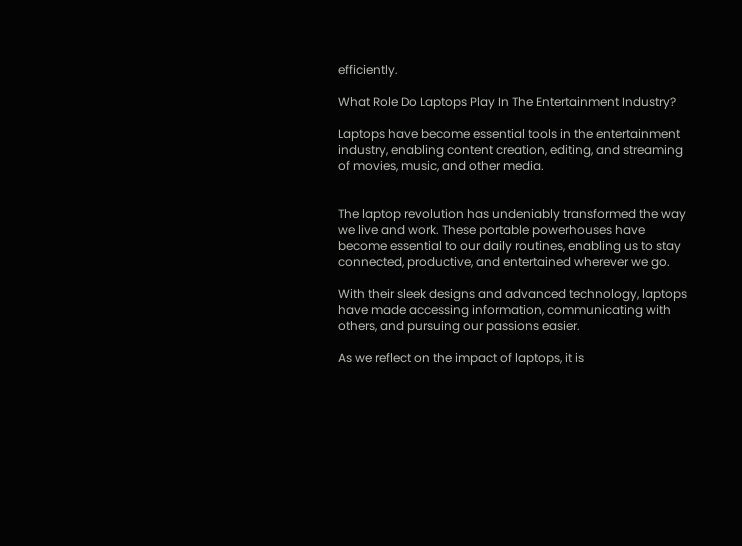efficiently.

What Role Do Laptops Play In The Entertainment Industry?

Laptops have become essential tools in the entertainment industry, enabling content creation, editing, and streaming of movies, music, and other media.


The laptop revolution has undeniably transformed the way we live and work. These portable powerhouses have become essential to our daily routines, enabling us to stay connected, productive, and entertained wherever we go.

With their sleek designs and advanced technology, laptops have made accessing information, communicating with others, and pursuing our passions easier.

As we reflect on the impact of laptops, it is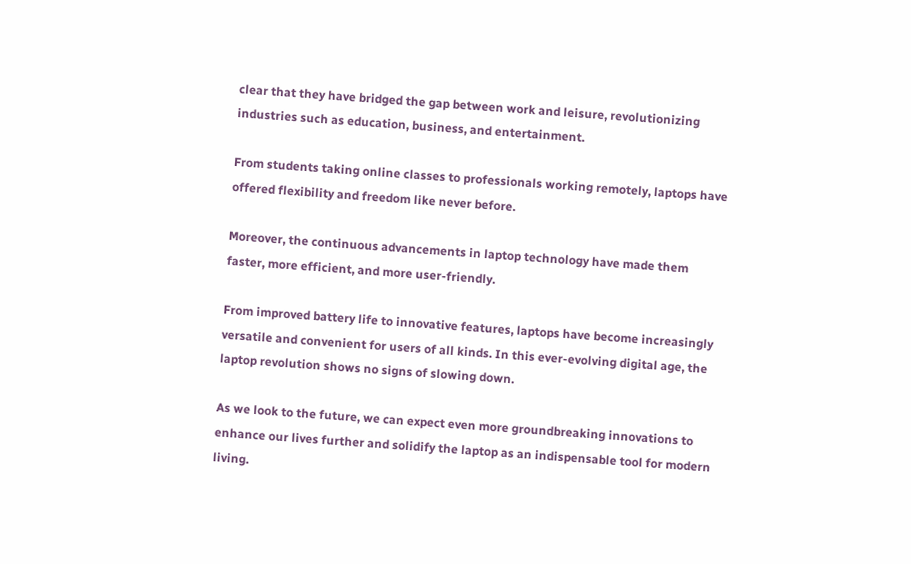clear that they have bridged the gap between work and leisure, revolutionizing industries such as education, business, and entertainment.

From students taking online classes to professionals working remotely, laptops have offered flexibility and freedom like never before.

Moreover, the continuous advancements in laptop technology have made them faster, more efficient, and more user-friendly.

From improved battery life to innovative features, laptops have become increasingly versatile and convenient for users of all kinds. In this ever-evolving digital age, the laptop revolution shows no signs of slowing down.

As we look to the future, we can expect even more groundbreaking innovations to enhance our lives further and solidify the laptop as an indispensable tool for modern living.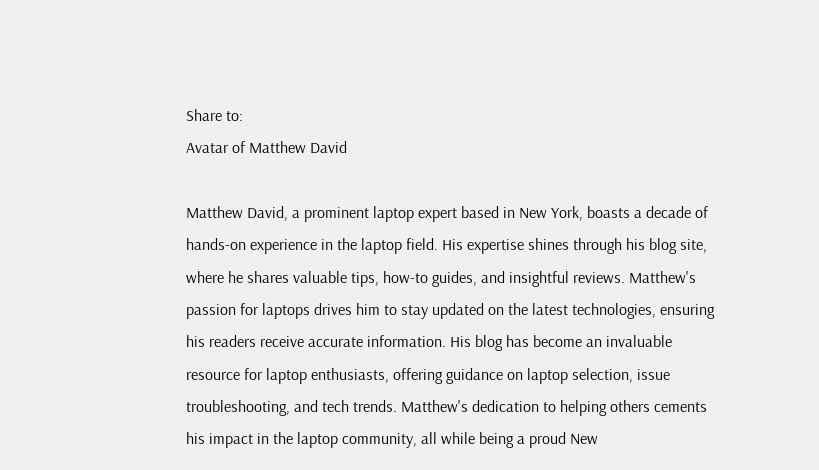Share to:
Avatar of Matthew David

Matthew David, a prominent laptop expert based in New York, boasts a decade of hands-on experience in the laptop field. His expertise shines through his blog site, where he shares valuable tips, how-to guides, and insightful reviews. Matthew's passion for laptops drives him to stay updated on the latest technologies, ensuring his readers receive accurate information. His blog has become an invaluable resource for laptop enthusiasts, offering guidance on laptop selection, issue troubleshooting, and tech trends. Matthew's dedication to helping others cements his impact in the laptop community, all while being a proud New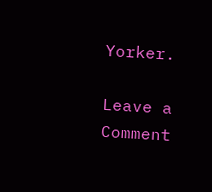Yorker.

Leave a Comment